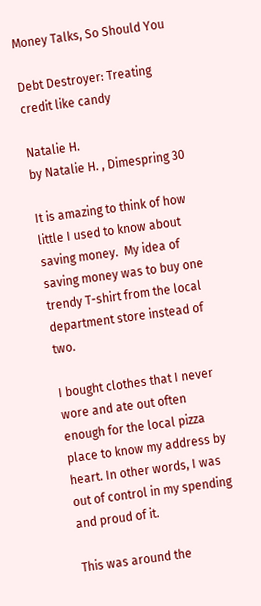Money Talks, So Should You

Debt Destroyer: Treating credit like candy

Natalie H.
by Natalie H. , Dimespring 30

It is amazing to think of how little I used to know about saving money.  My idea of saving money was to buy one trendy T-shirt from the local department store instead of two.

I bought clothes that I never wore and ate out often enough for the local pizza place to know my address by heart. In other words, I was out of control in my spending and proud of it.

This was around the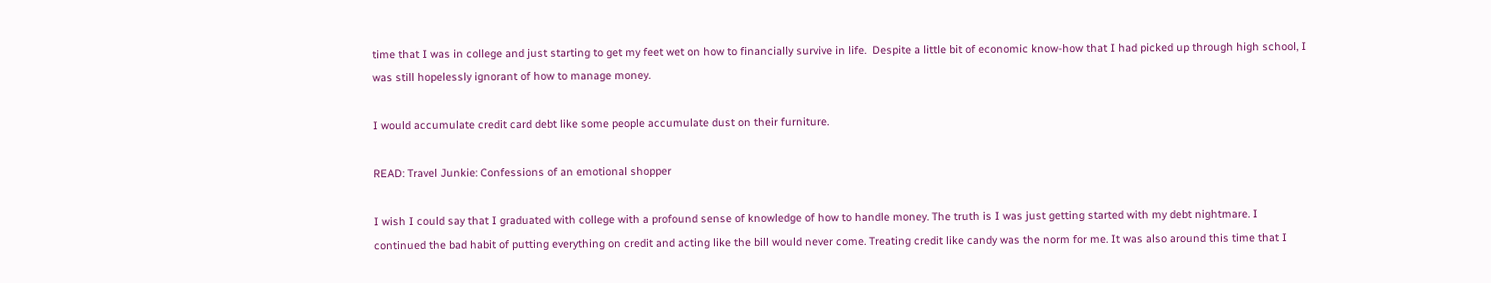time that I was in college and just starting to get my feet wet on how to financially survive in life.  Despite a little bit of economic know-how that I had picked up through high school, I was still hopelessly ignorant of how to manage money.

I would accumulate credit card debt like some people accumulate dust on their furniture.

READ: Travel Junkie: Confessions of an emotional shopper

I wish I could say that I graduated with college with a profound sense of knowledge of how to handle money. The truth is I was just getting started with my debt nightmare. I continued the bad habit of putting everything on credit and acting like the bill would never come. Treating credit like candy was the norm for me. It was also around this time that I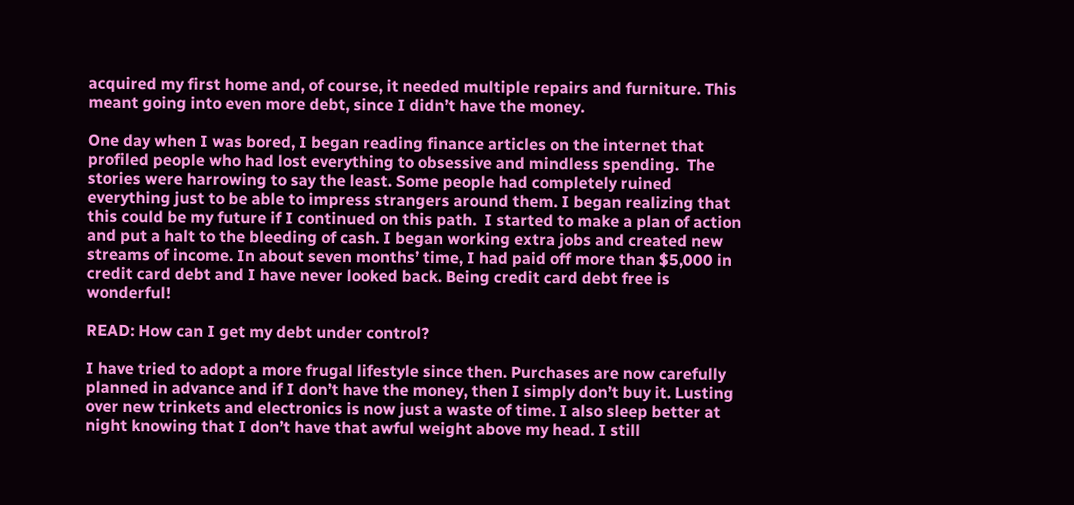acquired my first home and, of course, it needed multiple repairs and furniture. This meant going into even more debt, since I didn’t have the money.

One day when I was bored, I began reading finance articles on the internet that profiled people who had lost everything to obsessive and mindless spending.  The stories were harrowing to say the least. Some people had completely ruined everything just to be able to impress strangers around them. I began realizing that this could be my future if I continued on this path.  I started to make a plan of action and put a halt to the bleeding of cash. I began working extra jobs and created new streams of income. In about seven months’ time, I had paid off more than $5,000 in credit card debt and I have never looked back. Being credit card debt free is wonderful!

READ: How can I get my debt under control?

I have tried to adopt a more frugal lifestyle since then. Purchases are now carefully planned in advance and if I don’t have the money, then I simply don’t buy it. Lusting over new trinkets and electronics is now just a waste of time. I also sleep better at night knowing that I don’t have that awful weight above my head. I still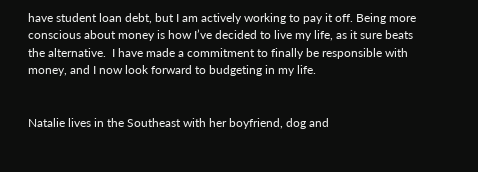have student loan debt, but I am actively working to pay it off. Being more conscious about money is how I’ve decided to live my life, as it sure beats the alternative.  I have made a commitment to finally be responsible with money, and I now look forward to budgeting in my life.


Natalie lives in the Southeast with her boyfriend, dog and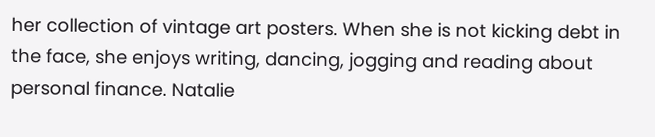her collection of vintage art posters. When she is not kicking debt in the face, she enjoys writing, dancing, jogging and reading about personal finance. Natalie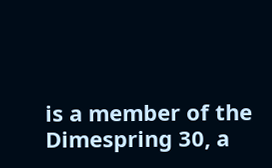is a member of the Dimespring 30, a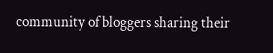community of bloggers sharing their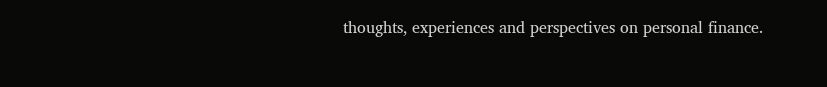thoughts, experiences and perspectives on personal finance.